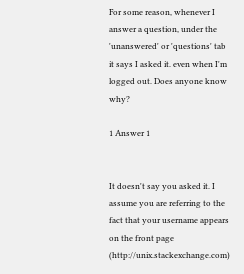For some reason, whenever I answer a question, under the 'unanswered' or 'questions' tab it says I asked it. even when I'm logged out. Does anyone know why?

1 Answer 1


It doesn't say you asked it. I assume you are referring to the fact that your username appears on the front page (http://unix.stackexchange.com)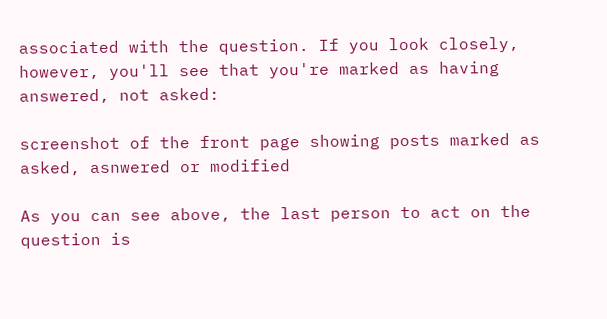associated with the question. If you look closely, however, you'll see that you're marked as having answered, not asked:

screenshot of the front page showing posts marked as asked, asnwered or modified

As you can see above, the last person to act on the question is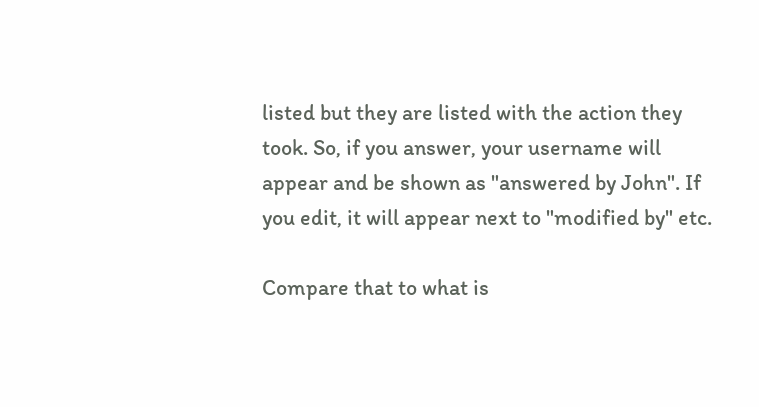listed but they are listed with the action they took. So, if you answer, your username will appear and be shown as "answered by John". If you edit, it will appear next to "modified by" etc.

Compare that to what is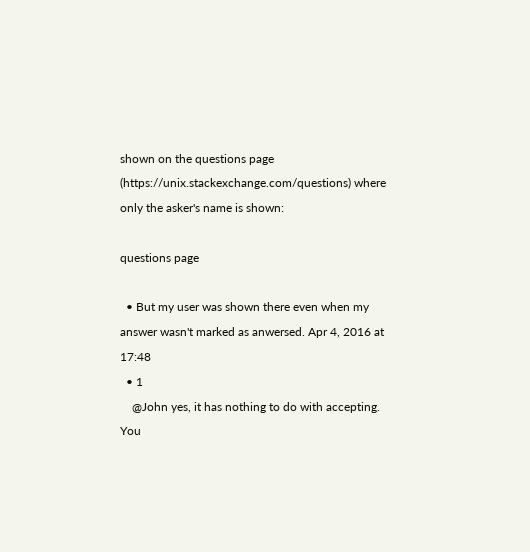shown on the questions page (https://unix.stackexchange.com/questions) where only the asker's name is shown:

questions page

  • But my user was shown there even when my answer wasn't marked as anwersed. Apr 4, 2016 at 17:48
  • 1
    @John yes, it has nothing to do with accepting. You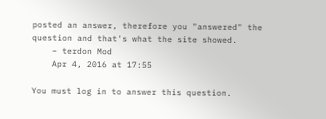posted an answer, therefore you "answered" the question and that's what the site showed.
    – terdon Mod
    Apr 4, 2016 at 17:55

You must log in to answer this question.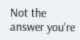Not the answer you're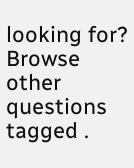looking for? Browse other questions tagged .